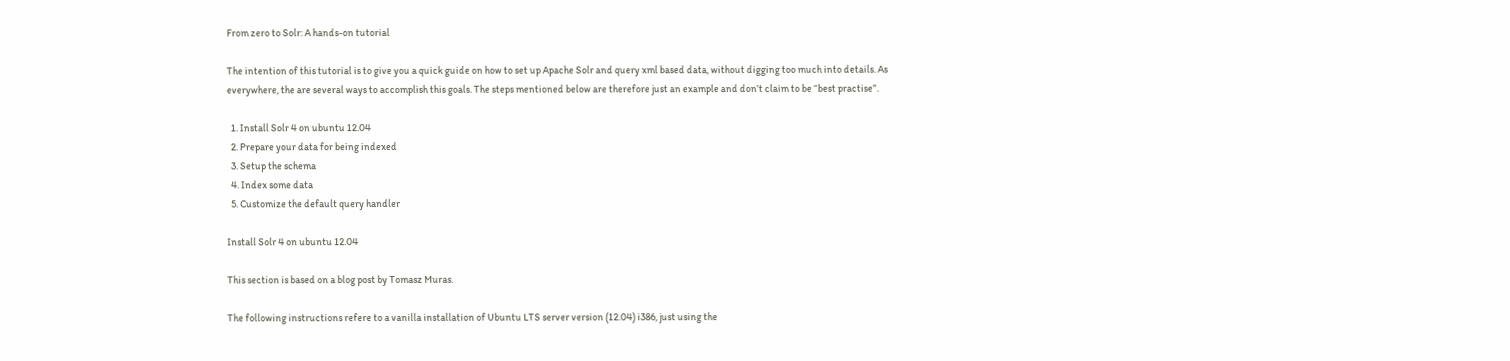From zero to Solr: A hands-on tutorial

The intention of this tutorial is to give you a quick guide on how to set up Apache Solr and query xml based data, without digging too much into details. As everywhere, the are several ways to accomplish this goals. The steps mentioned below are therefore just an example and don’t claim to be “best practise”.

  1. Install Solr 4 on ubuntu 12.04
  2. Prepare your data for being indexed
  3. Setup the schema
  4. Index some data
  5. Customize the default query handler

Install Solr 4 on ubuntu 12.04

This section is based on a blog post by Tomasz Muras.

The following instructions refere to a vanilla installation of Ubuntu LTS server version (12.04) i386, just using the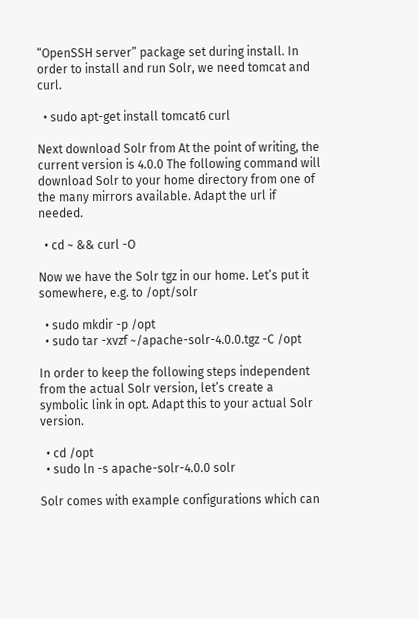“OpenSSH server” package set during install. In order to install and run Solr, we need tomcat and curl.

  • sudo apt-get install tomcat6 curl

Next download Solr from At the point of writing, the current version is 4.0.0 The following command will download Solr to your home directory from one of the many mirrors available. Adapt the url if needed.

  • cd ~ && curl -O

Now we have the Solr tgz in our home. Let’s put it somewhere, e.g. to /opt/solr

  • sudo mkdir -p /opt
  • sudo tar -xvzf ~/apache-solr-4.0.0.tgz -C /opt

In order to keep the following steps independent from the actual Solr version, let’s create a symbolic link in opt. Adapt this to your actual Solr version.

  • cd /opt
  • sudo ln -s apache-solr-4.0.0 solr

Solr comes with example configurations which can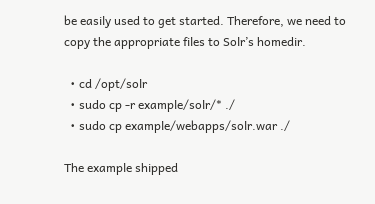be easily used to get started. Therefore, we need to copy the appropriate files to Solr’s homedir.

  • cd /opt/solr
  • sudo cp -r example/solr/* ./
  • sudo cp example/webapps/solr.war ./

The example shipped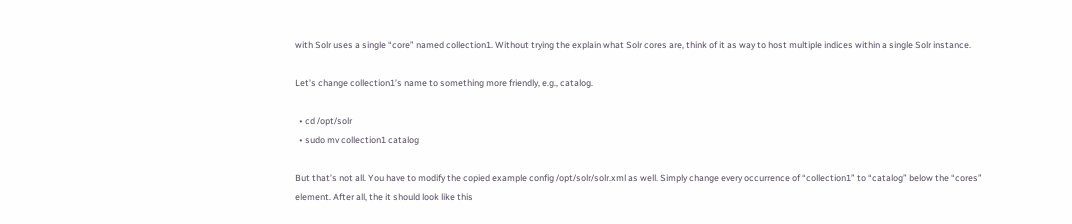with Solr uses a single “core” named collection1. Without trying the explain what Solr cores are, think of it as way to host multiple indices within a single Solr instance.

Let’s change collection1’s name to something more friendly, e.g., catalog.

  • cd /opt/solr
  • sudo mv collection1 catalog

But that’s not all. You have to modify the copied example config /opt/solr/solr.xml as well. Simply change every occurrence of “collection1” to “catalog” below the “cores” element. After all, the it should look like this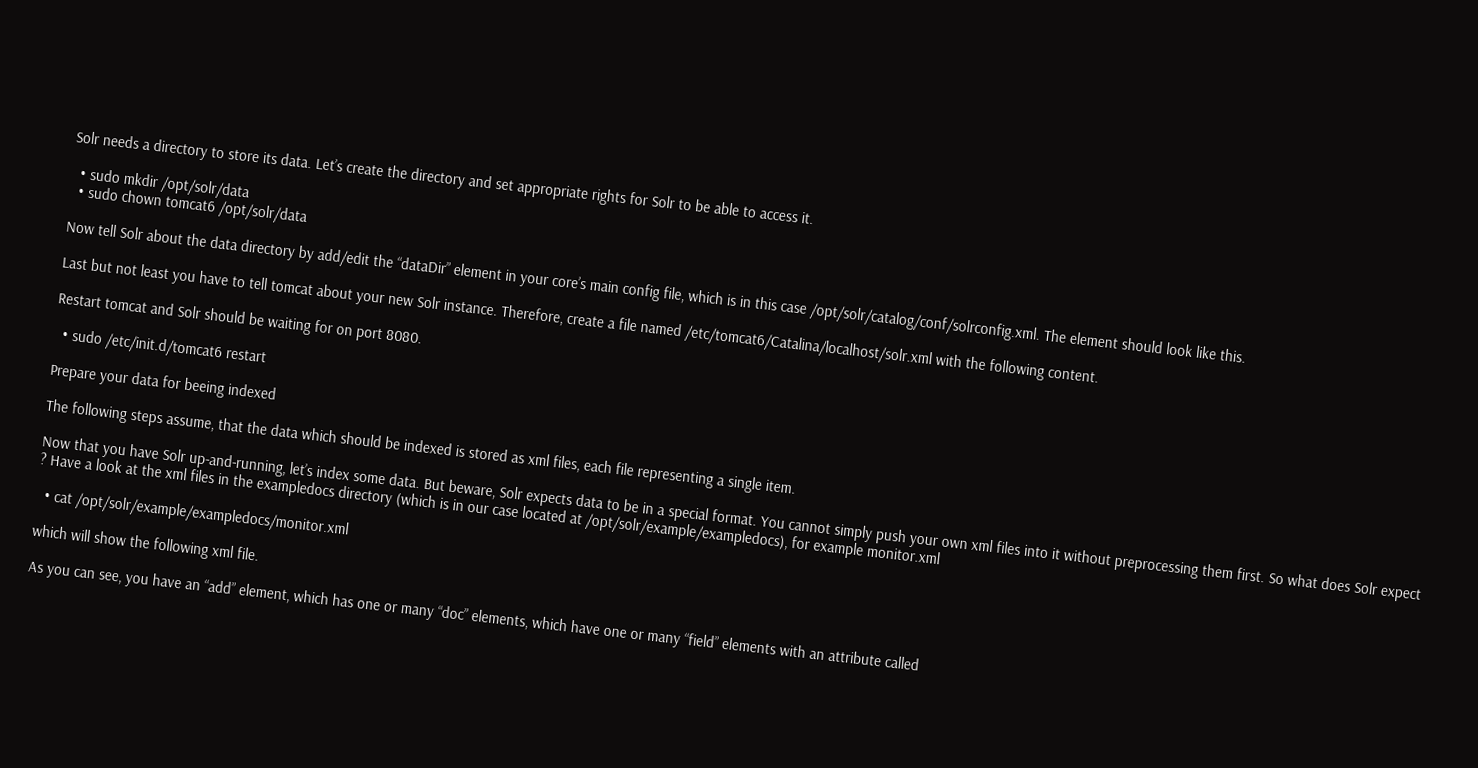Solr needs a directory to store its data. Let’s create the directory and set appropriate rights for Solr to be able to access it.

  • sudo mkdir /opt/solr/data
  • sudo chown tomcat6 /opt/solr/data

Now tell Solr about the data directory by add/edit the “dataDir” element in your core’s main config file, which is in this case /opt/solr/catalog/conf/solrconfig.xml. The element should look like this.

Last but not least you have to tell tomcat about your new Solr instance. Therefore, create a file named /etc/tomcat6/Catalina/localhost/solr.xml with the following content.

Restart tomcat and Solr should be waiting for on port 8080.

  • sudo /etc/init.d/tomcat6 restart

Prepare your data for beeing indexed

The following steps assume, that the data which should be indexed is stored as xml files, each file representing a single item.

Now that you have Solr up-and-running, let’s index some data. But beware, Solr expects data to be in a special format. You cannot simply push your own xml files into it without preprocessing them first. So what does Solr expect ? Have a look at the xml files in the exampledocs directory (which is in our case located at /opt/solr/example/exampledocs), for example monitor.xml

  • cat /opt/solr/example/exampledocs/monitor.xml

which will show the following xml file.

As you can see, you have an “add” element, which has one or many “doc” elements, which have one or many “field” elements with an attribute called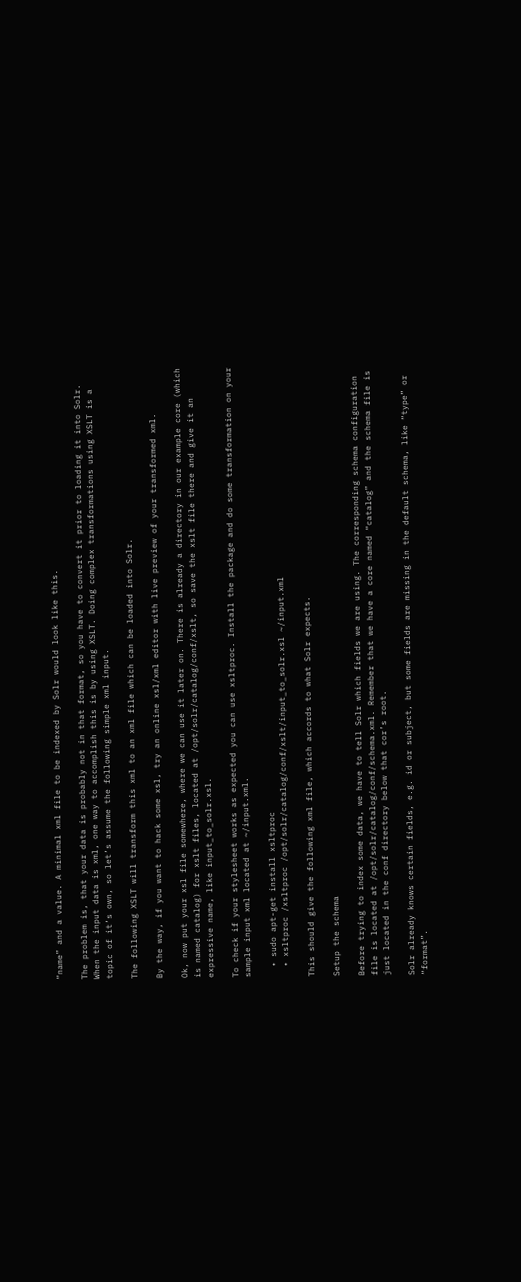“name” and a value. A minimal xml file to be indexed by Solr would look like this.

The problem is, that your data is probably not in that format, so you have to convert it prior to loading it into Solr. When the input data is xml, one way to accomplish this is by using XSLT. Doing complex transformations using XSLT is a topic of it’s own, so let’s assume the following simple xml input.

The following XSLT will transform this xml to an xml file which can be loaded into Solr.

By the way, if you want to hack some xsl, try an online xsl/xml editor with live preview of your transformed xml.

Ok, now put your xsl file somewhere, where we can use it later on. There is already a directory in our example core (which is named catalog) for xslt files, located at /opt/solr/catalog/conf/xslt, so save the xslt file there and give it an expressive name, like input_to_solr.xsl.

To check if your stylesheet works as expected you can use xsltproc. Install the package and do some transformation on your sample input xml located at ~/input.xml.

  • sudo apt-get install xsltproc
  • xsltproc /xsltproc /opt/solr/catalog/conf/xslt/input_to_solr.xsl ~/input.xml

This should give the following xml file, which accords to what Solr expects.

Setup the schema

Before trying to index some data, we have to tell Solr which fields we are using. The corresponding schema configuration file is located at /opt/solr/catalog/conf/schema.xml. Remember that we have a core named “catalog” and the schema file is just located in the conf directory below that cor’s root.

Solr already knows certain fields, e.g. id or subject, but some fields are missing in the default schema, like “type” or “format”.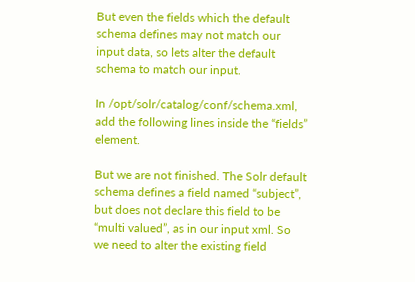But even the fields which the default schema defines may not match our input data, so lets alter the default schema to match our input.

In /opt/solr/catalog/conf/schema.xml, add the following lines inside the “fields” element.

But we are not finished. The Solr default schema defines a field named “subject”, but does not declare this field to be “multi valued”, as in our input xml. So we need to alter the existing field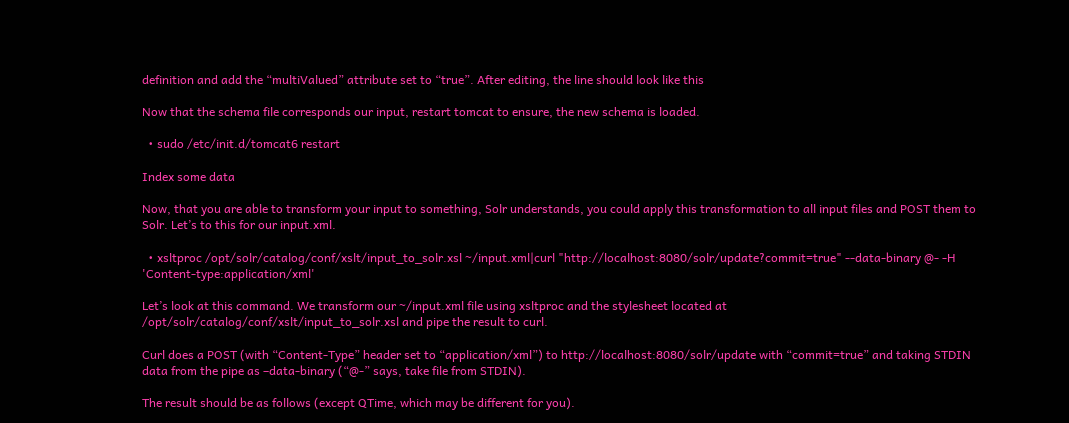definition and add the “multiValued” attribute set to “true”. After editing, the line should look like this

Now that the schema file corresponds our input, restart tomcat to ensure, the new schema is loaded.

  • sudo /etc/init.d/tomcat6 restart

Index some data

Now, that you are able to transform your input to something, Solr understands, you could apply this transformation to all input files and POST them to Solr. Let’s to this for our input.xml.

  • xsltproc /opt/solr/catalog/conf/xslt/input_to_solr.xsl ~/input.xml|curl "http://localhost:8080/solr/update?commit=true" --data-binary @- -H 'Content-type:application/xml'

Let’s look at this command. We transform our ~/input.xml file using xsltproc and the stylesheet located at /opt/solr/catalog/conf/xslt/input_to_solr.xsl and pipe the result to curl.

Curl does a POST (with “Content-Type” header set to “application/xml”) to http://localhost:8080/solr/update with “commit=true” and taking STDIN data from the pipe as –data-binary (“@-” says, take file from STDIN).

The result should be as follows (except QTime, which may be different for you).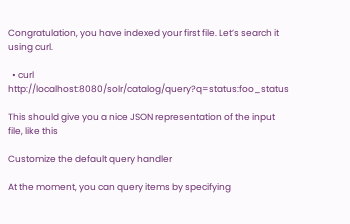Congratulation, you have indexed your first file. Let’s search it using curl.

  • curl http://localhost:8080/solr/catalog/query?q=status:foo_status

This should give you a nice JSON representation of the input file, like this

Customize the default query handler

At the moment, you can query items by specifying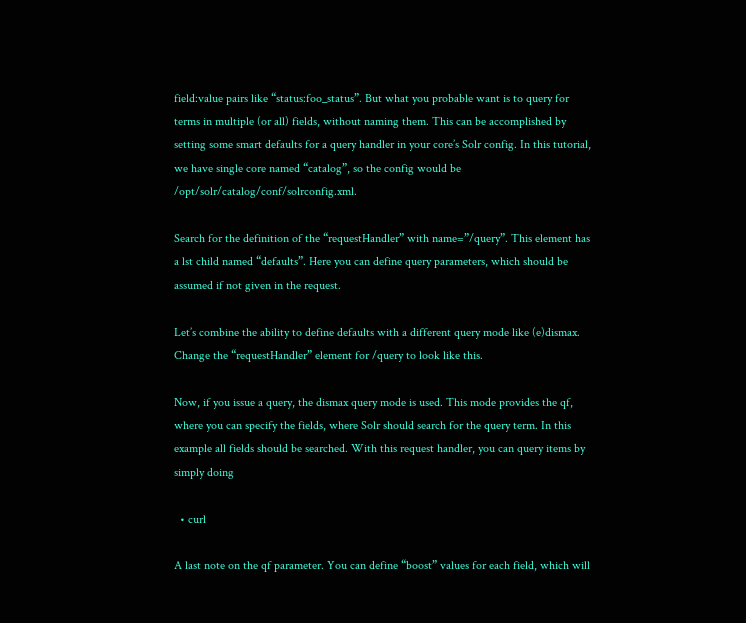field:value pairs like “status:foo_status”. But what you probable want is to query for terms in multiple (or all) fields, without naming them. This can be accomplished by setting some smart defaults for a query handler in your core’s Solr config. In this tutorial, we have single core named “catalog”, so the config would be /opt/solr/catalog/conf/solrconfig.xml.

Search for the definition of the “requestHandler” with name=”/query”. This element has a lst child named “defaults”. Here you can define query parameters, which should be assumed if not given in the request.

Let’s combine the ability to define defaults with a different query mode like (e)dismax. Change the “requestHandler” element for /query to look like this.

Now, if you issue a query, the dismax query mode is used. This mode provides the qf, where you can specify the fields, where Solr should search for the query term. In this example all fields should be searched. With this request handler, you can query items by simply doing

  • curl

A last note on the qf parameter. You can define “boost” values for each field, which will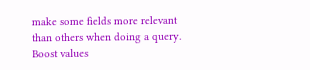make some fields more relevant than others when doing a query. Boost values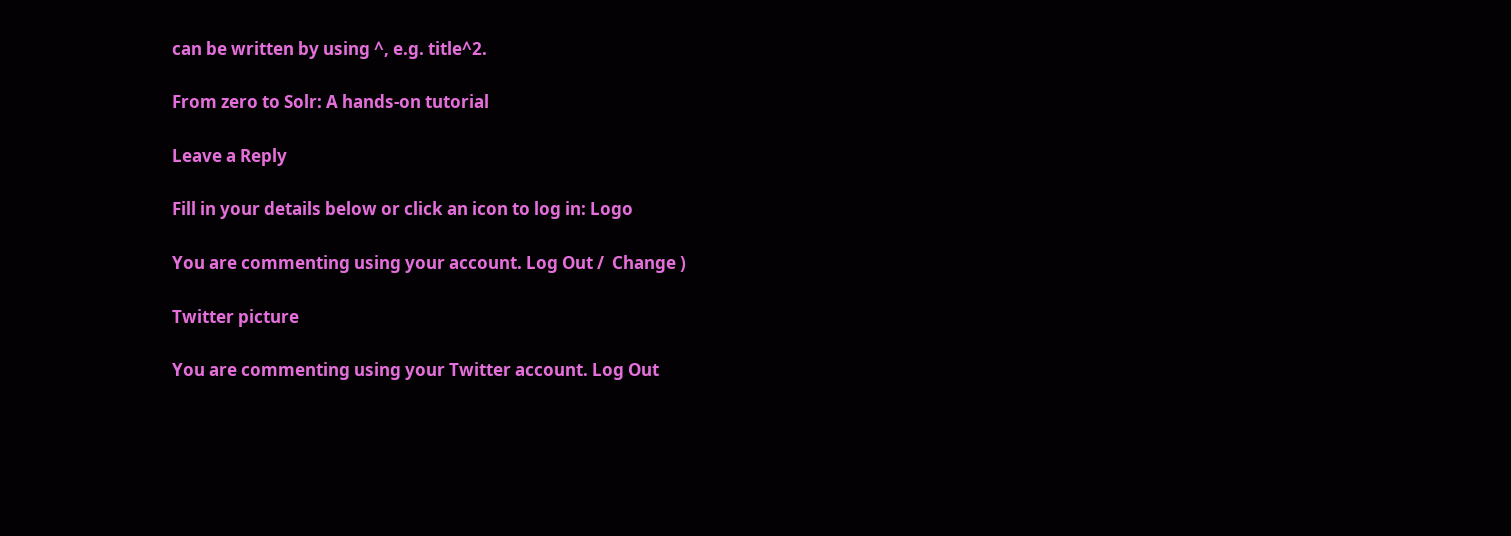can be written by using ^, e.g. title^2.

From zero to Solr: A hands-on tutorial

Leave a Reply

Fill in your details below or click an icon to log in: Logo

You are commenting using your account. Log Out /  Change )

Twitter picture

You are commenting using your Twitter account. Log Out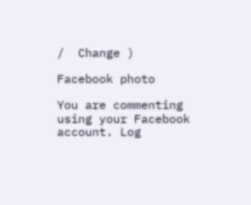/  Change )

Facebook photo

You are commenting using your Facebook account. Log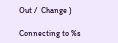Out /  Change )

Connecting to %s